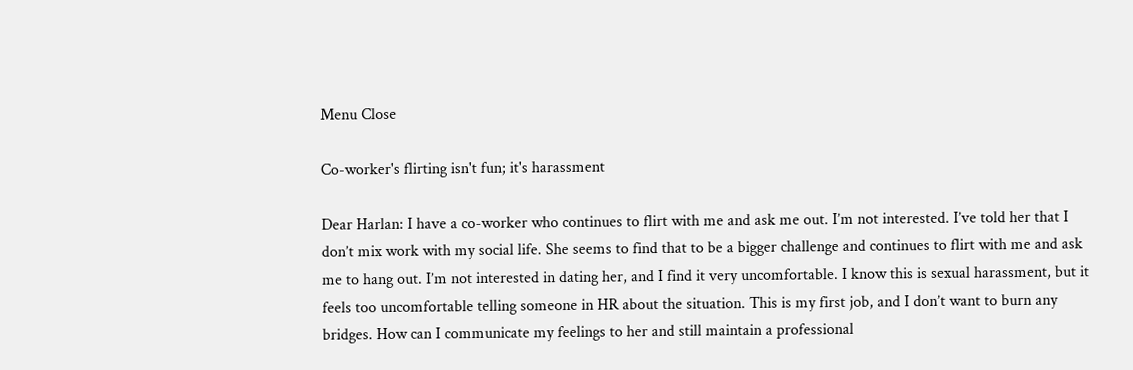Menu Close

Co-worker's flirting isn't fun; it's harassment

Dear Harlan: I have a co-worker who continues to flirt with me and ask me out. I’m not interested. I’ve told her that I don’t mix work with my social life. She seems to find that to be a bigger challenge and continues to flirt with me and ask me to hang out. I’m not interested in dating her, and I find it very uncomfortable. I know this is sexual harassment, but it feels too uncomfortable telling someone in HR about the situation. This is my first job, and I don’t want to burn any bridges. How can I communicate my feelings to her and still maintain a professional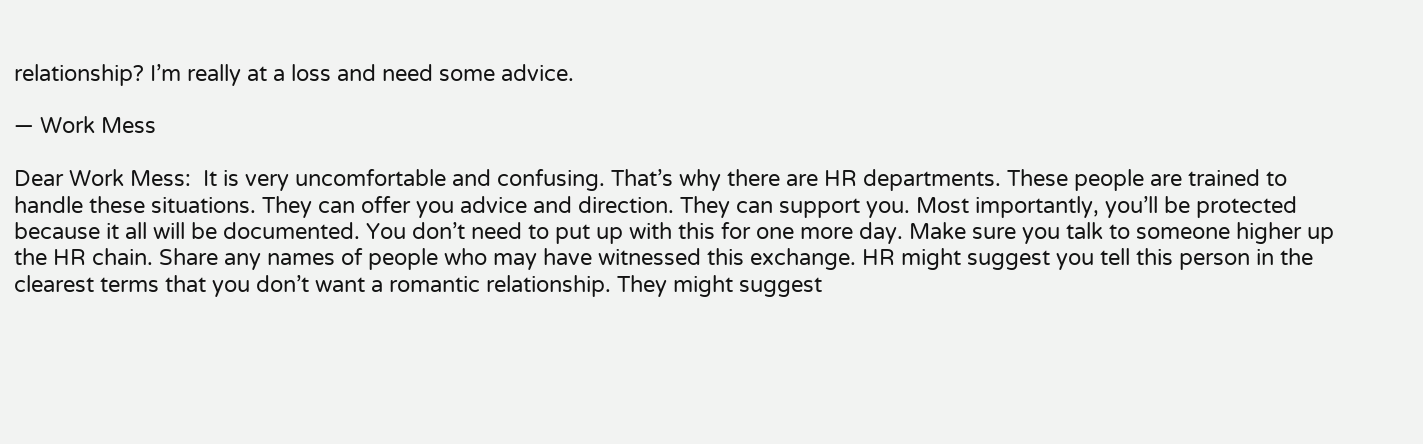relationship? I’m really at a loss and need some advice.

— Work Mess

Dear Work Mess:  It is very uncomfortable and confusing. That’s why there are HR departments. These people are trained to handle these situations. They can offer you advice and direction. They can support you. Most importantly, you’ll be protected because it all will be documented. You don’t need to put up with this for one more day. Make sure you talk to someone higher up the HR chain. Share any names of people who may have witnessed this exchange. HR might suggest you tell this person in the clearest terms that you don’t want a romantic relationship. They might suggest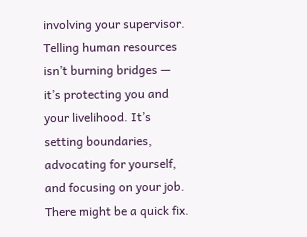involving your supervisor. Telling human resources isn’t burning bridges — it’s protecting you and your livelihood. It’s setting boundaries, advocating for yourself, and focusing on your job. There might be a quick fix.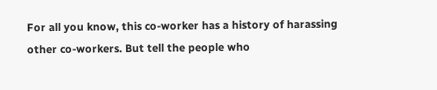For all you know, this co-worker has a history of harassing other co-workers. But tell the people who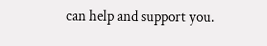can help and support you.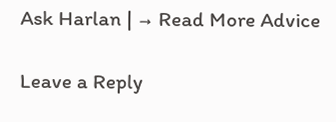Ask Harlan | → Read More Advice

Leave a Reply